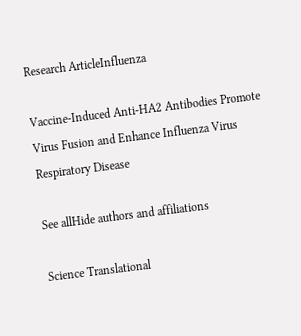Research ArticleInfluenza

Vaccine-Induced Anti-HA2 Antibodies Promote Virus Fusion and Enhance Influenza Virus Respiratory Disease

See allHide authors and affiliations

Science Translational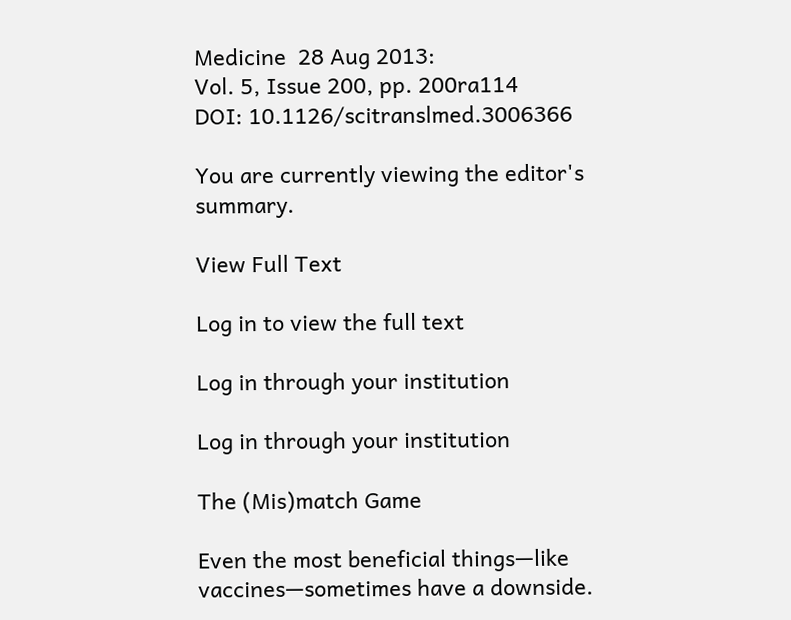Medicine  28 Aug 2013:
Vol. 5, Issue 200, pp. 200ra114
DOI: 10.1126/scitranslmed.3006366

You are currently viewing the editor's summary.

View Full Text

Log in to view the full text

Log in through your institution

Log in through your institution

The (Mis)match Game

Even the most beneficial things—like vaccines—sometimes have a downside.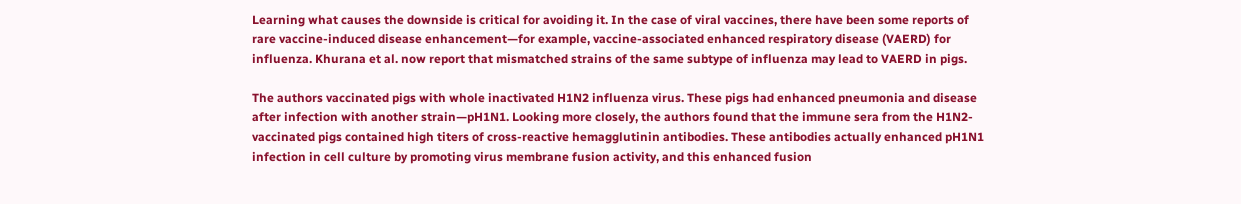Learning what causes the downside is critical for avoiding it. In the case of viral vaccines, there have been some reports of rare vaccine-induced disease enhancement—for example, vaccine-associated enhanced respiratory disease (VAERD) for influenza. Khurana et al. now report that mismatched strains of the same subtype of influenza may lead to VAERD in pigs.

The authors vaccinated pigs with whole inactivated H1N2 influenza virus. These pigs had enhanced pneumonia and disease after infection with another strain—pH1N1. Looking more closely, the authors found that the immune sera from the H1N2-vaccinated pigs contained high titers of cross-reactive hemagglutinin antibodies. These antibodies actually enhanced pH1N1 infection in cell culture by promoting virus membrane fusion activity, and this enhanced fusion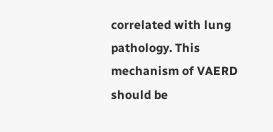correlated with lung pathology. This mechanism of VAERD should be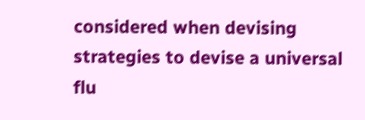considered when devising strategies to devise a universal flu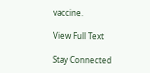vaccine.

View Full Text

Stay Connected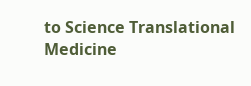to Science Translational Medicine